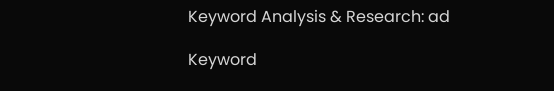Keyword Analysis & Research: ad

Keyword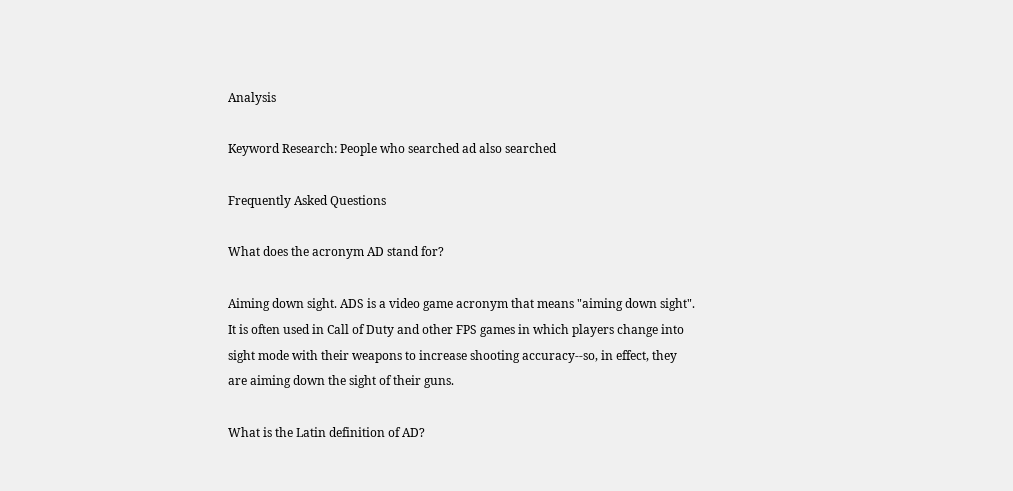Analysis

Keyword Research: People who searched ad also searched

Frequently Asked Questions

What does the acronym AD stand for?

Aiming down sight. ADS is a video game acronym that means "aiming down sight". It is often used in Call of Duty and other FPS games in which players change into sight mode with their weapons to increase shooting accuracy--so, in effect, they are aiming down the sight of their guns.

What is the Latin definition of AD?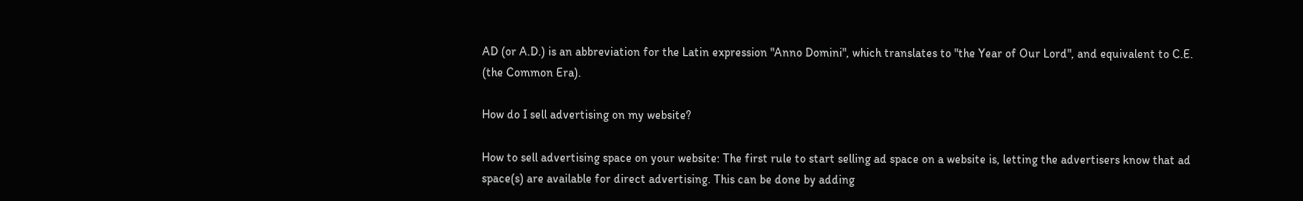AD (or A.D.) is an abbreviation for the Latin expression "Anno Domini", which translates to "the Year of Our Lord", and equivalent to C.E. (the Common Era).

How do I sell advertising on my website?

How to sell advertising space on your website: The first rule to start selling ad space on a website is, letting the advertisers know that ad space(s) are available for direct advertising. This can be done by adding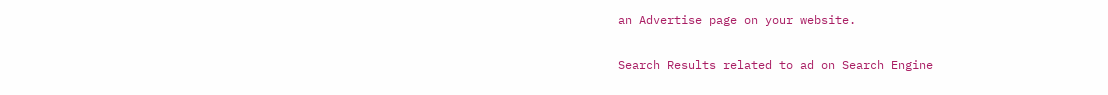an Advertise page on your website.

Search Results related to ad on Search Engine